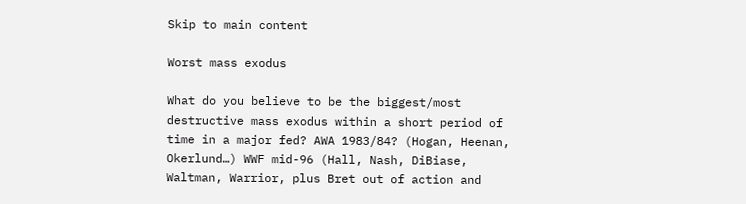Skip to main content

Worst mass exodus

What do you believe to be the biggest/most destructive mass exodus within a short period of time in a major fed? AWA 1983/84? (Hogan, Heenan, Okerlund…) WWF mid-96 (Hall, Nash, DiBiase, Waltman, Warrior, plus Bret out of action and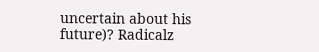uncertain about his future)? Radicalz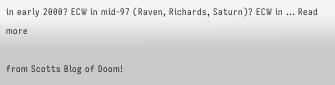in early 2000? ECW in mid-97 (Raven, Richards, Saturn)? ECW in ... Read more

from Scotts Blog of Doom!